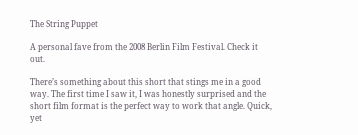The String Puppet

A personal fave from the 2008 Berlin Film Festival. Check it out.

There’s something about this short that stings me in a good way. The first time I saw it, I was honestly surprised and the short film format is the perfect way to work that angle. Quick, yet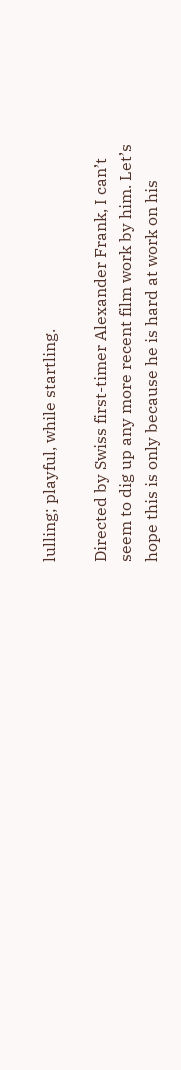lulling; playful, while startling.

Directed by Swiss first-timer Alexander Frank, I can’t seem to dig up any more recent film work by him. Let’s hope this is only because he is hard at work on his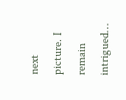next picture. I remain intrigued…